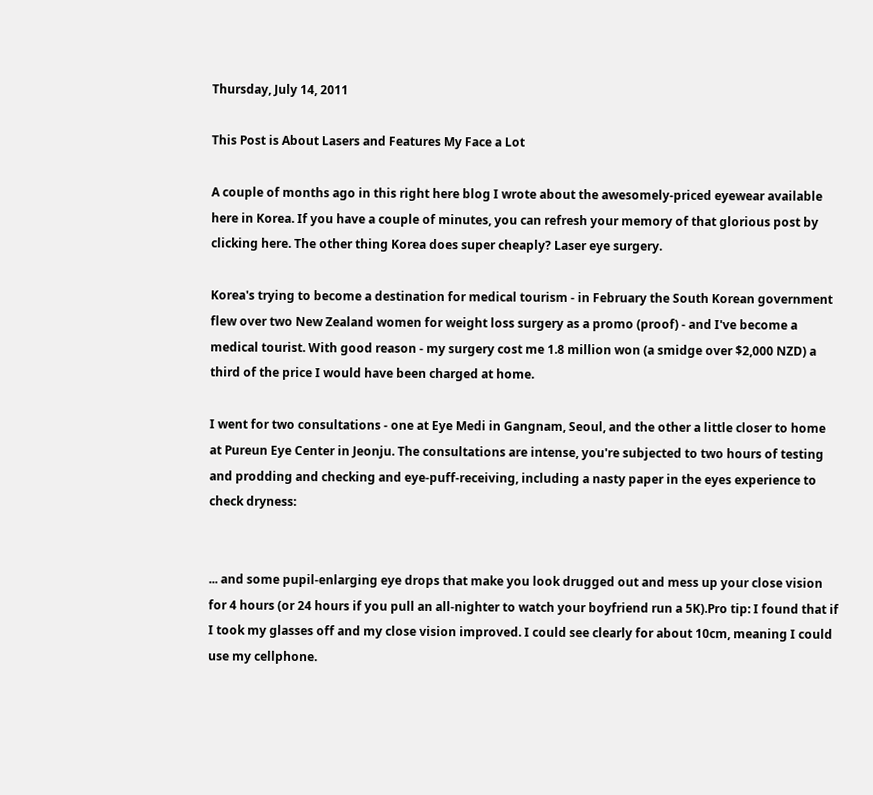Thursday, July 14, 2011

This Post is About Lasers and Features My Face a Lot

A couple of months ago in this right here blog I wrote about the awesomely-priced eyewear available here in Korea. If you have a couple of minutes, you can refresh your memory of that glorious post by clicking here. The other thing Korea does super cheaply? Laser eye surgery.

Korea's trying to become a destination for medical tourism - in February the South Korean government flew over two New Zealand women for weight loss surgery as a promo (proof) - and I've become a medical tourist. With good reason - my surgery cost me 1.8 million won (a smidge over $2,000 NZD) a third of the price I would have been charged at home.

I went for two consultations - one at Eye Medi in Gangnam, Seoul, and the other a little closer to home at Pureun Eye Center in Jeonju. The consultations are intense, you're subjected to two hours of testing and prodding and checking and eye-puff-receiving, including a nasty paper in the eyes experience to check dryness:


... and some pupil-enlarging eye drops that make you look drugged out and mess up your close vision for 4 hours (or 24 hours if you pull an all-nighter to watch your boyfriend run a 5K).Pro tip: I found that if I took my glasses off and my close vision improved. I could see clearly for about 10cm, meaning I could use my cellphone.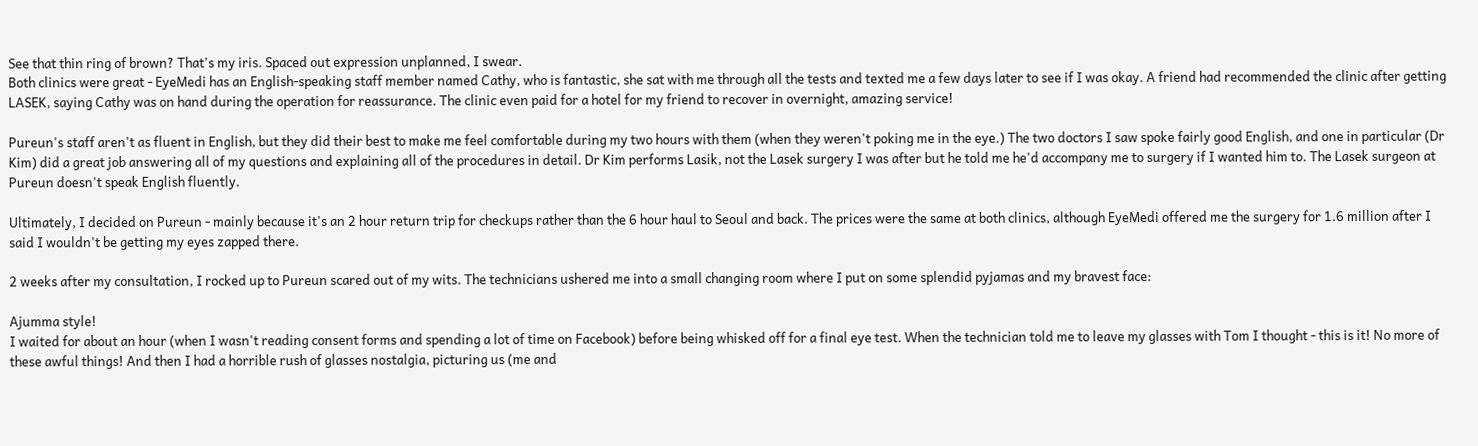See that thin ring of brown? That's my iris. Spaced out expression unplanned, I swear.
Both clinics were great - EyeMedi has an English-speaking staff member named Cathy, who is fantastic, she sat with me through all the tests and texted me a few days later to see if I was okay. A friend had recommended the clinic after getting LASEK, saying Cathy was on hand during the operation for reassurance. The clinic even paid for a hotel for my friend to recover in overnight, amazing service!

Pureun's staff aren't as fluent in English, but they did their best to make me feel comfortable during my two hours with them (when they weren't poking me in the eye.) The two doctors I saw spoke fairly good English, and one in particular (Dr Kim) did a great job answering all of my questions and explaining all of the procedures in detail. Dr Kim performs Lasik, not the Lasek surgery I was after but he told me he'd accompany me to surgery if I wanted him to. The Lasek surgeon at Pureun doesn't speak English fluently.

Ultimately, I decided on Pureun - mainly because it's an 2 hour return trip for checkups rather than the 6 hour haul to Seoul and back. The prices were the same at both clinics, although EyeMedi offered me the surgery for 1.6 million after I said I wouldn't be getting my eyes zapped there.

2 weeks after my consultation, I rocked up to Pureun scared out of my wits. The technicians ushered me into a small changing room where I put on some splendid pyjamas and my bravest face:

Ajumma style!
I waited for about an hour (when I wasn't reading consent forms and spending a lot of time on Facebook) before being whisked off for a final eye test. When the technician told me to leave my glasses with Tom I thought - this is it! No more of these awful things! And then I had a horrible rush of glasses nostalgia, picturing us (me and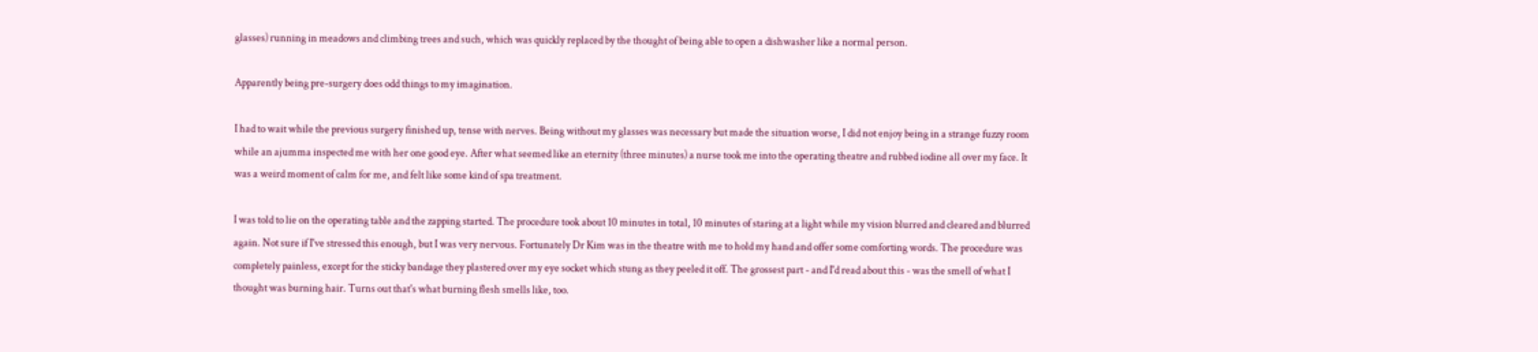glasses) running in meadows and climbing trees and such, which was quickly replaced by the thought of being able to open a dishwasher like a normal person.

Apparently being pre-surgery does odd things to my imagination.

I had to wait while the previous surgery finished up, tense with nerves. Being without my glasses was necessary but made the situation worse, I did not enjoy being in a strange fuzzy room while an ajumma inspected me with her one good eye. After what seemed like an eternity (three minutes) a nurse took me into the operating theatre and rubbed iodine all over my face. It was a weird moment of calm for me, and felt like some kind of spa treatment.

I was told to lie on the operating table and the zapping started. The procedure took about 10 minutes in total, 10 minutes of staring at a light while my vision blurred and cleared and blurred again. Not sure if I've stressed this enough, but I was very nervous. Fortunately Dr Kim was in the theatre with me to hold my hand and offer some comforting words. The procedure was completely painless, except for the sticky bandage they plastered over my eye socket which stung as they peeled it off. The grossest part - and I'd read about this - was the smell of what I thought was burning hair. Turns out that's what burning flesh smells like, too.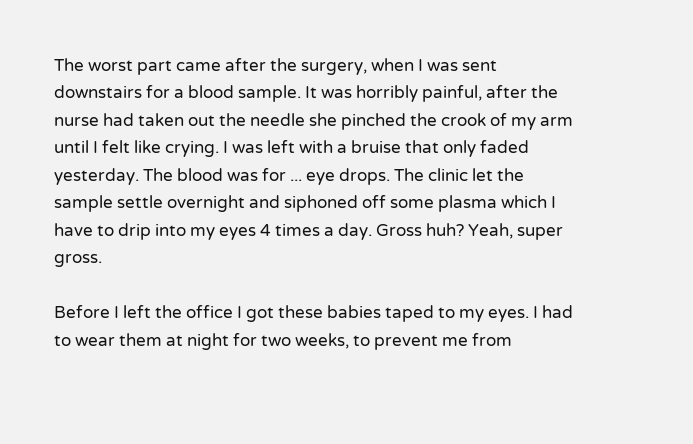The worst part came after the surgery, when I was sent downstairs for a blood sample. It was horribly painful, after the nurse had taken out the needle she pinched the crook of my arm until I felt like crying. I was left with a bruise that only faded yesterday. The blood was for ... eye drops. The clinic let the sample settle overnight and siphoned off some plasma which I have to drip into my eyes 4 times a day. Gross huh? Yeah, super gross.

Before I left the office I got these babies taped to my eyes. I had to wear them at night for two weeks, to prevent me from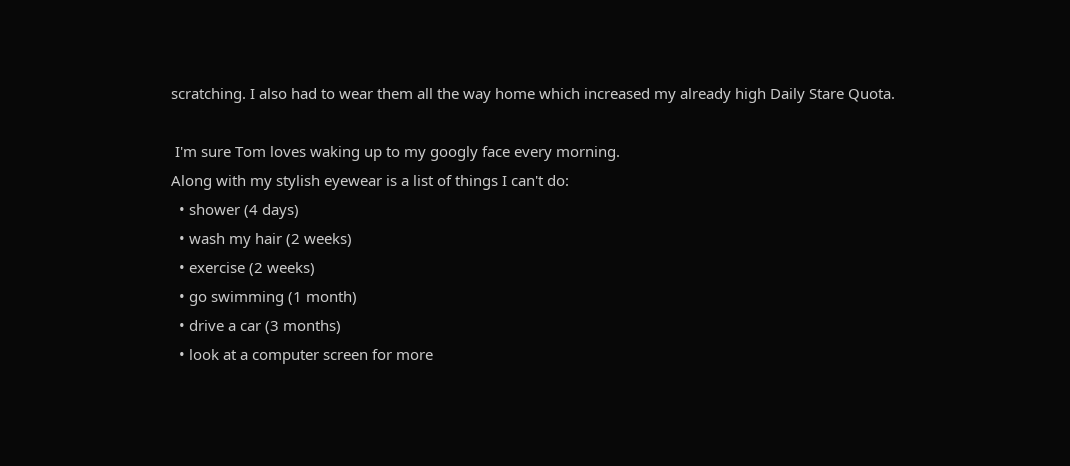scratching. I also had to wear them all the way home which increased my already high Daily Stare Quota.

 I'm sure Tom loves waking up to my googly face every morning.
Along with my stylish eyewear is a list of things I can't do:
  • shower (4 days)
  • wash my hair (2 weeks)
  • exercise (2 weeks)
  • go swimming (1 month)
  • drive a car (3 months)
  • look at a computer screen for more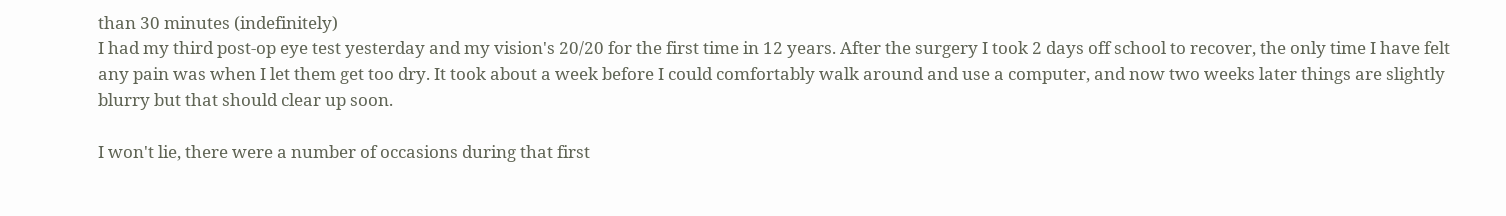than 30 minutes (indefinitely)
I had my third post-op eye test yesterday and my vision's 20/20 for the first time in 12 years. After the surgery I took 2 days off school to recover, the only time I have felt any pain was when I let them get too dry. It took about a week before I could comfortably walk around and use a computer, and now two weeks later things are slightly blurry but that should clear up soon.

I won't lie, there were a number of occasions during that first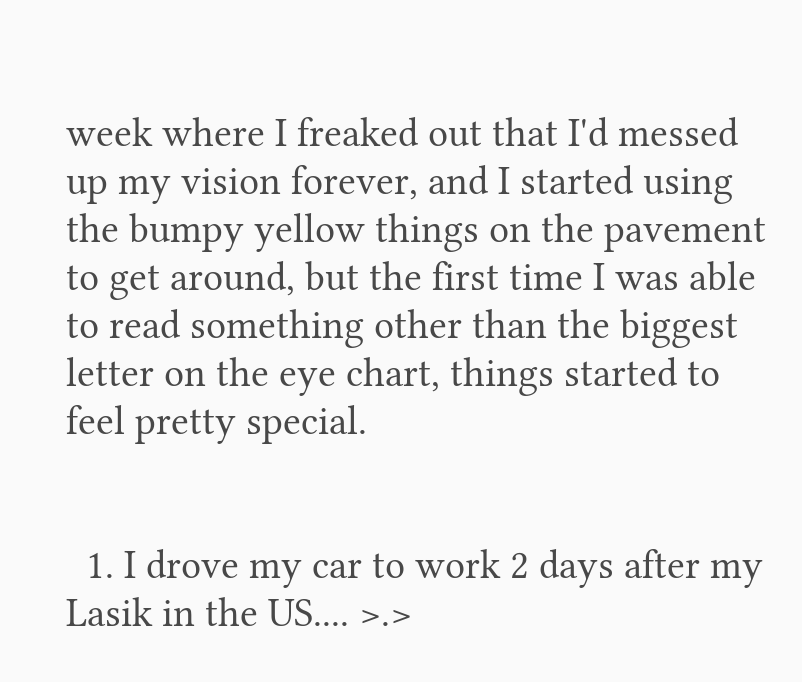week where I freaked out that I'd messed up my vision forever, and I started using the bumpy yellow things on the pavement to get around, but the first time I was able to read something other than the biggest letter on the eye chart, things started to feel pretty special.


  1. I drove my car to work 2 days after my Lasik in the US.... >.>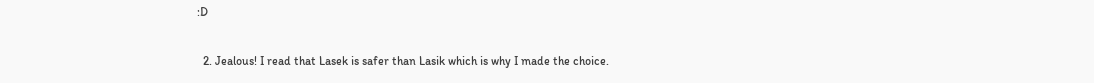:D

  2. Jealous! I read that Lasek is safer than Lasik which is why I made the choice.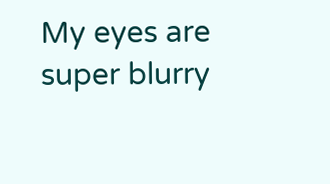My eyes are super blurry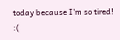today because I'm so tired! :(